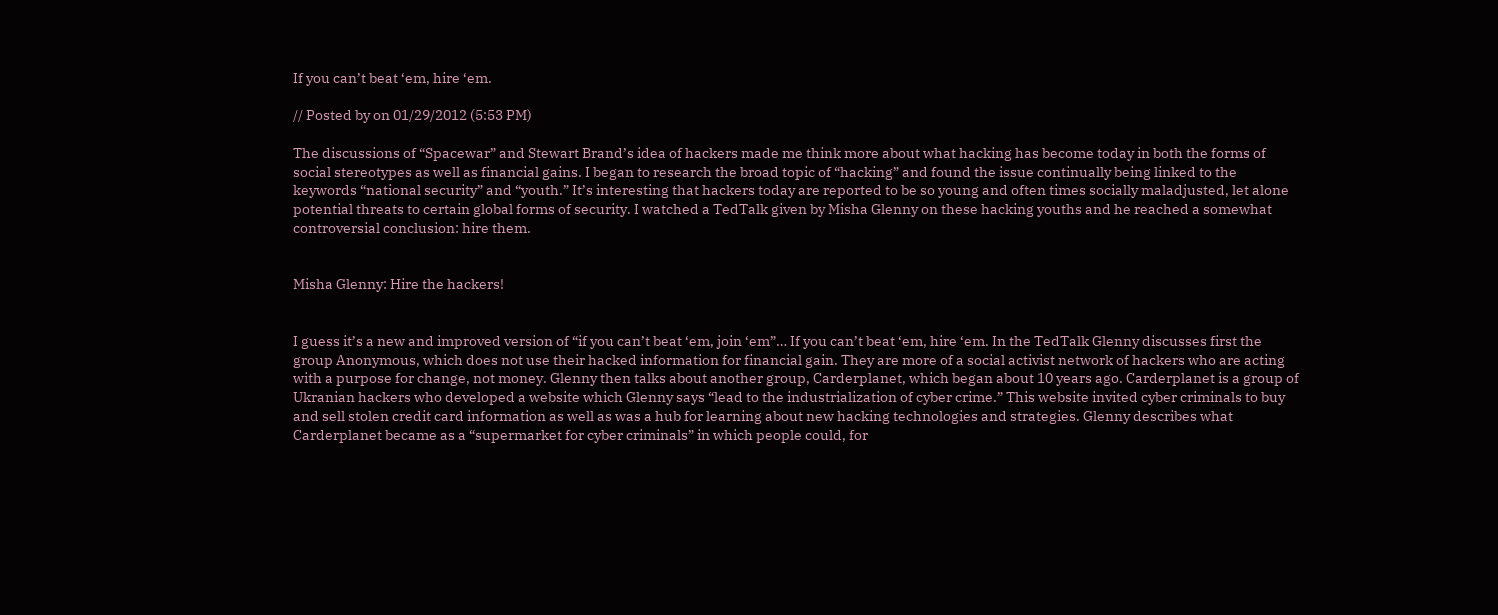If you can’t beat ‘em, hire ‘em.

// Posted by on 01/29/2012 (5:53 PM)

The discussions of “Spacewar” and Stewart Brand’s idea of hackers made me think more about what hacking has become today in both the forms of social stereotypes as well as financial gains. I began to research the broad topic of “hacking” and found the issue continually being linked to the keywords “national security” and “youth.” It’s interesting that hackers today are reported to be so young and often times socially maladjusted, let alone potential threats to certain global forms of security. I watched a TedTalk given by Misha Glenny on these hacking youths and he reached a somewhat controversial conclusion: hire them.


Misha Glenny: Hire the hackers!


I guess it’s a new and improved version of “if you can’t beat ‘em, join ‘em”… If you can’t beat ‘em, hire ‘em. In the TedTalk Glenny discusses first the group Anonymous, which does not use their hacked information for financial gain. They are more of a social activist network of hackers who are acting with a purpose for change, not money. Glenny then talks about another group, Carderplanet, which began about 10 years ago. Carderplanet is a group of Ukranian hackers who developed a website which Glenny says “lead to the industrialization of cyber crime.” This website invited cyber criminals to buy and sell stolen credit card information as well as was a hub for learning about new hacking technologies and strategies. Glenny describes what Carderplanet became as a “supermarket for cyber criminals” in which people could, for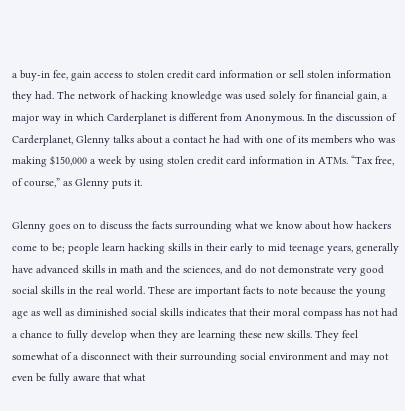a buy-in fee, gain access to stolen credit card information or sell stolen information they had. The network of hacking knowledge was used solely for financial gain, a major way in which Carderplanet is different from Anonymous. In the discussion of Carderplanet, Glenny talks about a contact he had with one of its members who was making $150,000 a week by using stolen credit card information in ATMs. “Tax free, of course,” as Glenny puts it.

Glenny goes on to discuss the facts surrounding what we know about how hackers come to be; people learn hacking skills in their early to mid teenage years, generally have advanced skills in math and the sciences, and do not demonstrate very good social skills in the real world. These are important facts to note because the young age as well as diminished social skills indicates that their moral compass has not had a chance to fully develop when they are learning these new skills. They feel somewhat of a disconnect with their surrounding social environment and may not even be fully aware that what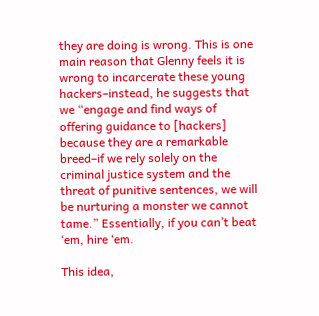they are doing is wrong. This is one main reason that Glenny feels it is wrong to incarcerate these young hackers–instead, he suggests that we “engage and find ways of offering guidance to [hackers] because they are a remarkable breed–if we rely solely on the criminal justice system and the threat of punitive sentences, we will be nurturing a monster we cannot tame.” Essentially, if you can’t beat ‘em, hire ‘em.

This idea,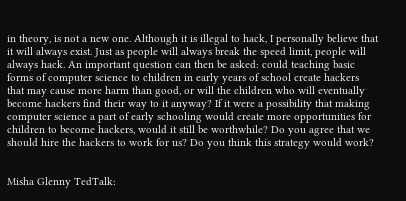in theory, is not a new one. Although it is illegal to hack, I personally believe that it will always exist. Just as people will always break the speed limit, people will always hack. An important question can then be asked: could teaching basic forms of computer science to children in early years of school create hackers that may cause more harm than good, or will the children who will eventually become hackers find their way to it anyway? If it were a possibility that making computer science a part of early schooling would create more opportunities for children to become hackers, would it still be worthwhile? Do you agree that we should hire the hackers to work for us? Do you think this strategy would work?


Misha Glenny TedTalk: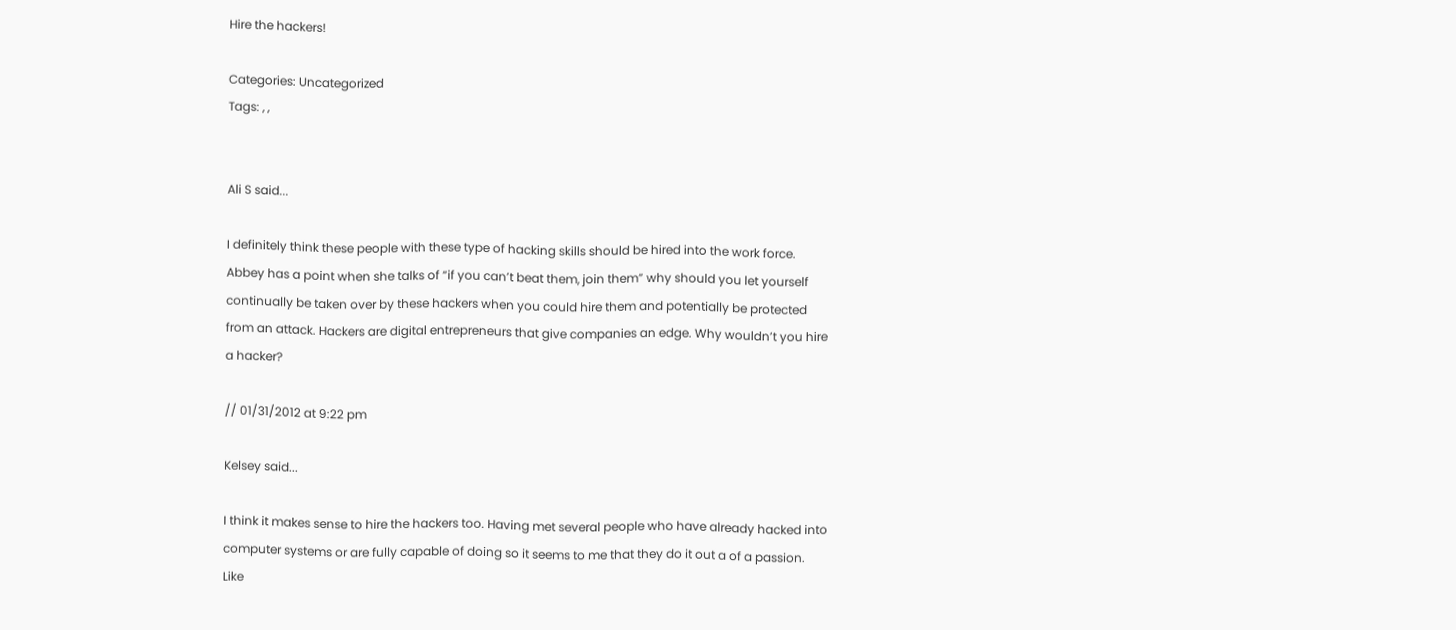Hire the hackers!

Categories: Uncategorized
Tags: , ,


Ali S said...

I definitely think these people with these type of hacking skills should be hired into the work force. Abbey has a point when she talks of “if you can’t beat them, join them” why should you let yourself continually be taken over by these hackers when you could hire them and potentially be protected from an attack. Hackers are digital entrepreneurs that give companies an edge. Why wouldn’t you hire a hacker?

// 01/31/2012 at 9:22 pm

Kelsey said...

I think it makes sense to hire the hackers too. Having met several people who have already hacked into computer systems or are fully capable of doing so it seems to me that they do it out a of a passion. Like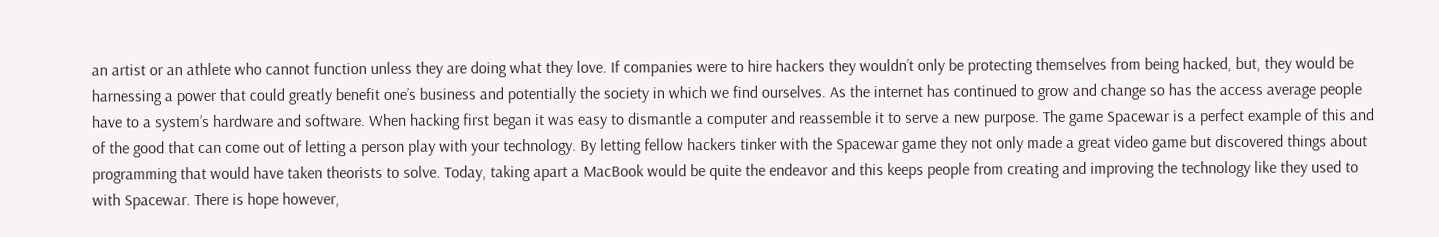an artist or an athlete who cannot function unless they are doing what they love. If companies were to hire hackers they wouldn’t only be protecting themselves from being hacked, but, they would be harnessing a power that could greatly benefit one’s business and potentially the society in which we find ourselves. As the internet has continued to grow and change so has the access average people have to a system’s hardware and software. When hacking first began it was easy to dismantle a computer and reassemble it to serve a new purpose. The game Spacewar is a perfect example of this and of the good that can come out of letting a person play with your technology. By letting fellow hackers tinker with the Spacewar game they not only made a great video game but discovered things about programming that would have taken theorists to solve. Today, taking apart a MacBook would be quite the endeavor and this keeps people from creating and improving the technology like they used to with Spacewar. There is hope however,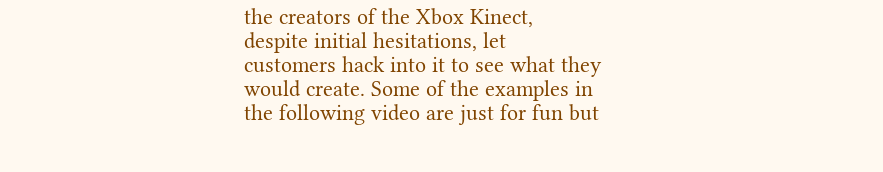the creators of the Xbox Kinect, despite initial hesitations, let customers hack into it to see what they would create. Some of the examples in the following video are just for fun but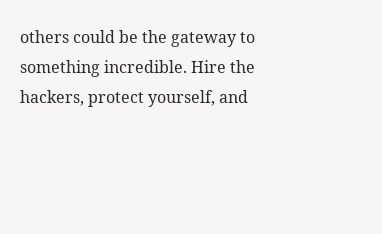others could be the gateway to something incredible. Hire the hackers, protect yourself, and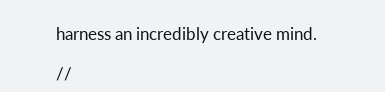harness an incredibly creative mind.

//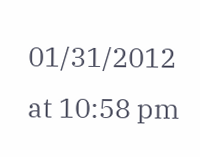01/31/2012 at 10:58 pm